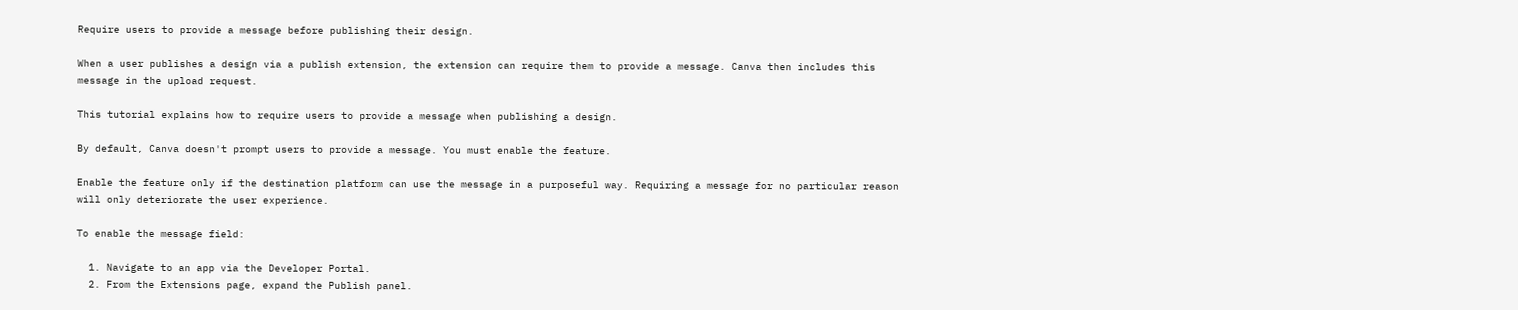Require users to provide a message before publishing their design.

When a user publishes a design via a publish extension, the extension can require them to provide a message. Canva then includes this message in the upload request.

This tutorial explains how to require users to provide a message when publishing a design.

By default, Canva doesn't prompt users to provide a message. You must enable the feature.

Enable the feature only if the destination platform can use the message in a purposeful way. Requiring a message for no particular reason will only deteriorate the user experience.

To enable the message field:

  1. Navigate to an app via the Developer Portal.
  2. From the Extensions page, expand the Publish panel.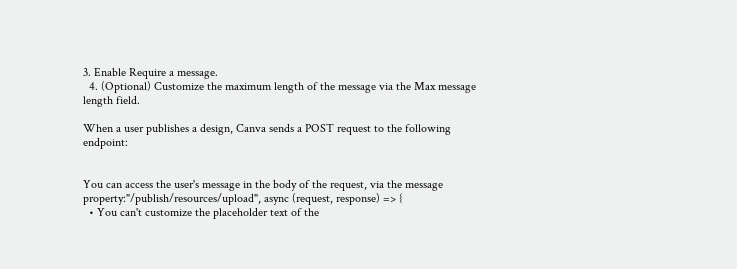3. Enable Require a message.
  4. (Optional) Customize the maximum length of the message via the Max message length field.

When a user publishes a design, Canva sends a POST request to the following endpoint:


You can access the user's message in the body of the request, via the message property:"/publish/resources/upload", async (request, response) => {
  • You can't customize the placeholder text of the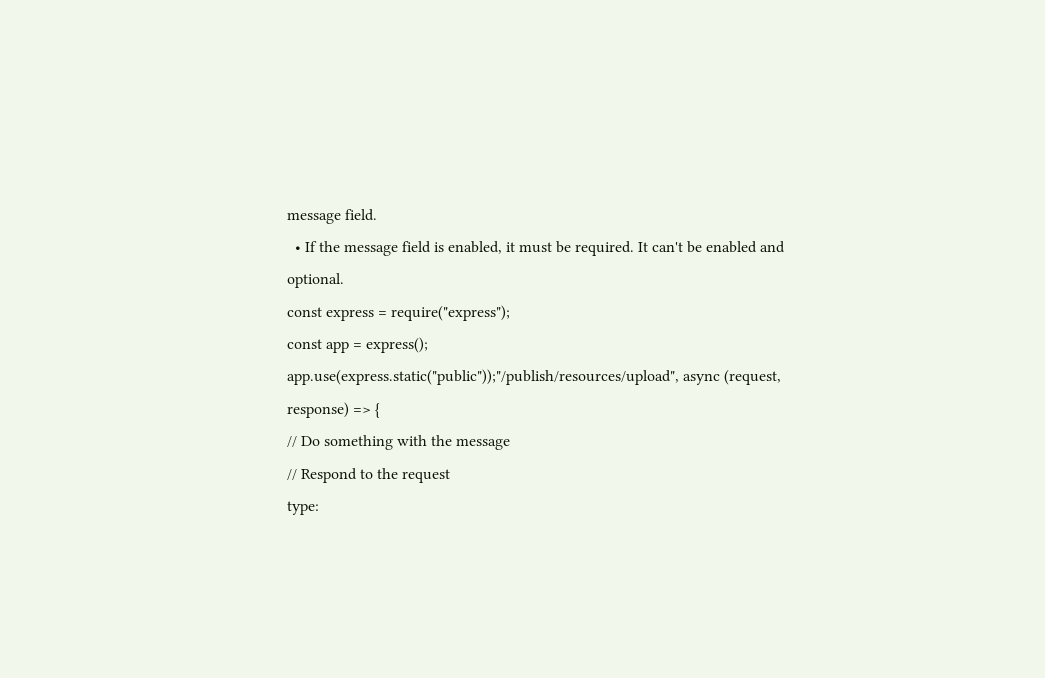message field.
  • If the message field is enabled, it must be required. It can't be enabled and optional.
const express = require("express");
const app = express();
app.use(express.static("public"));"/publish/resources/upload", async (request, response) => {
// Do something with the message
// Respond to the request
type: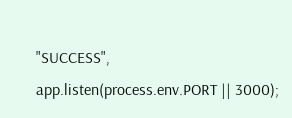"SUCCESS",
app.listen(process.env.PORT || 3000);